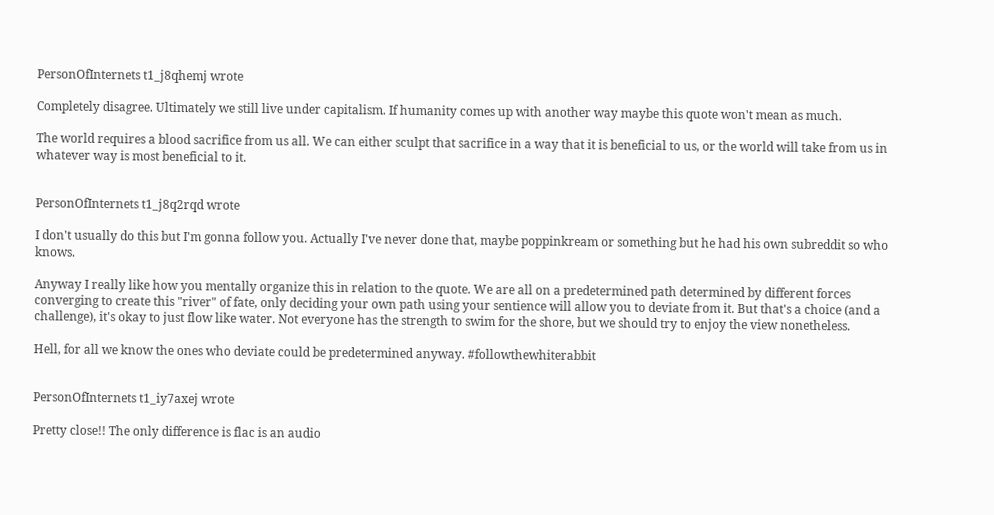PersonOfInternets t1_j8qhemj wrote

Completely disagree. Ultimately we still live under capitalism. If humanity comes up with another way maybe this quote won't mean as much.

The world requires a blood sacrifice from us all. We can either sculpt that sacrifice in a way that it is beneficial to us, or the world will take from us in whatever way is most beneficial to it.


PersonOfInternets t1_j8q2rqd wrote

I don't usually do this but I'm gonna follow you. Actually I've never done that, maybe poppinkream or something but he had his own subreddit so who knows.

Anyway I really like how you mentally organize this in relation to the quote. We are all on a predetermined path determined by different forces converging to create this "river" of fate, only deciding your own path using your sentience will allow you to deviate from it. But that's a choice (and a challenge), it's okay to just flow like water. Not everyone has the strength to swim for the shore, but we should try to enjoy the view nonetheless.

Hell, for all we know the ones who deviate could be predetermined anyway. #followthewhiterabbit


PersonOfInternets t1_iy7axej wrote

Pretty close!! The only difference is flac is an audio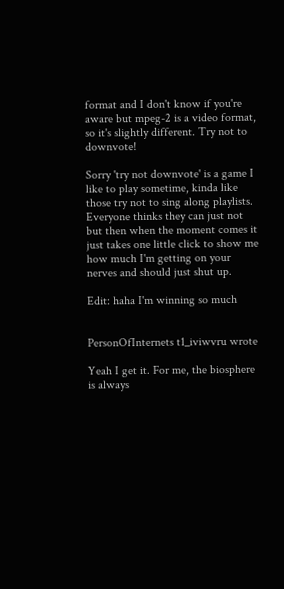format and I don't know if you're aware but mpeg-2 is a video format, so it's slightly different. Try not to downvote!

Sorry 'try not downvote' is a game I like to play sometime, kinda like those try not to sing along playlists. Everyone thinks they can just not but then when the moment comes it just takes one little click to show me how much I'm getting on your nerves and should just shut up.

Edit: haha I'm winning so much


PersonOfInternets t1_iviwvru wrote

Yeah I get it. For me, the biosphere is always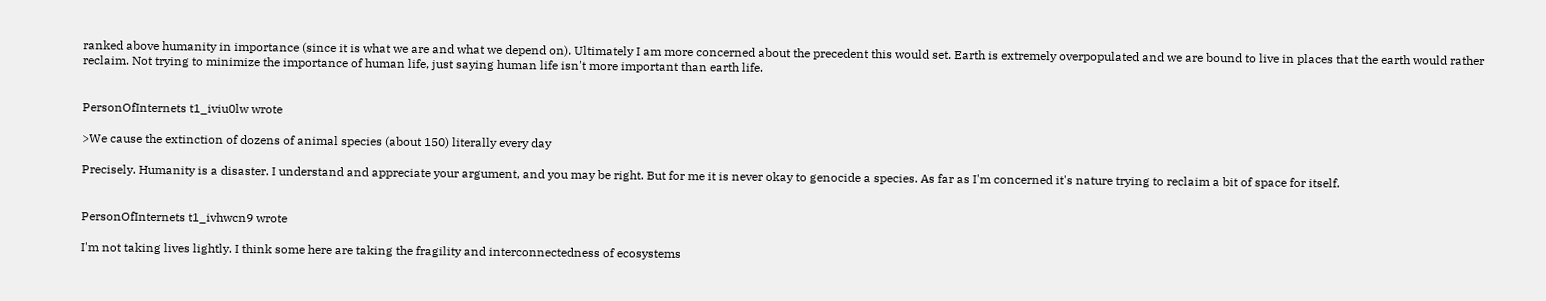ranked above humanity in importance (since it is what we are and what we depend on). Ultimately I am more concerned about the precedent this would set. Earth is extremely overpopulated and we are bound to live in places that the earth would rather reclaim. Not trying to minimize the importance of human life, just saying human life isn't more important than earth life.


PersonOfInternets t1_iviu0lw wrote

>We cause the extinction of dozens of animal species (about 150) literally every day

Precisely. Humanity is a disaster. I understand and appreciate your argument, and you may be right. But for me it is never okay to genocide a species. As far as I'm concerned it's nature trying to reclaim a bit of space for itself.


PersonOfInternets t1_ivhwcn9 wrote

I'm not taking lives lightly. I think some here are taking the fragility and interconnectedness of ecosystems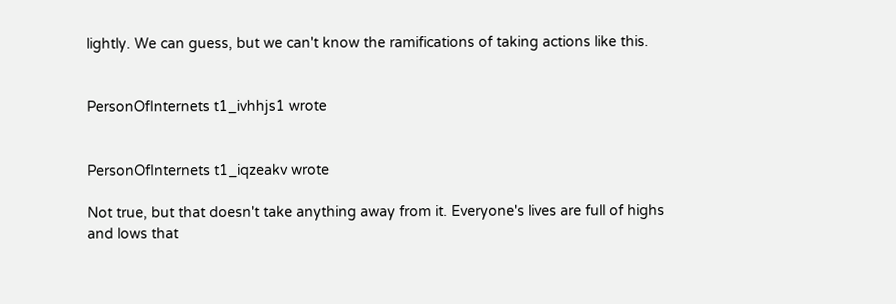lightly. We can guess, but we can't know the ramifications of taking actions like this.


PersonOfInternets t1_ivhhjs1 wrote


PersonOfInternets t1_iqzeakv wrote

Not true, but that doesn't take anything away from it. Everyone's lives are full of highs and lows that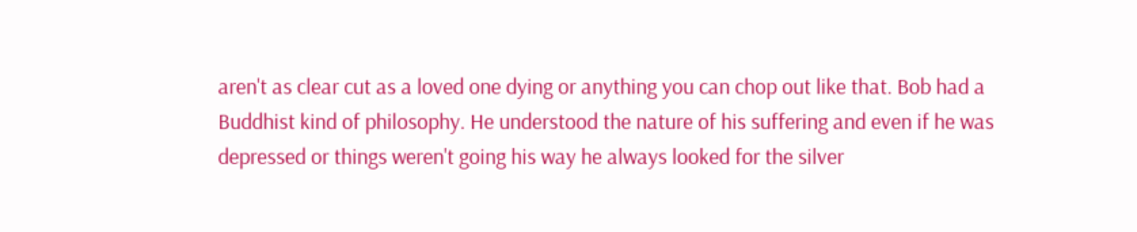aren't as clear cut as a loved one dying or anything you can chop out like that. Bob had a Buddhist kind of philosophy. He understood the nature of his suffering and even if he was depressed or things weren't going his way he always looked for the silver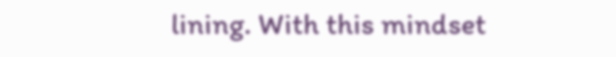lining. With this mindset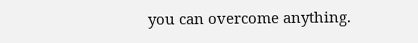you can overcome anything.